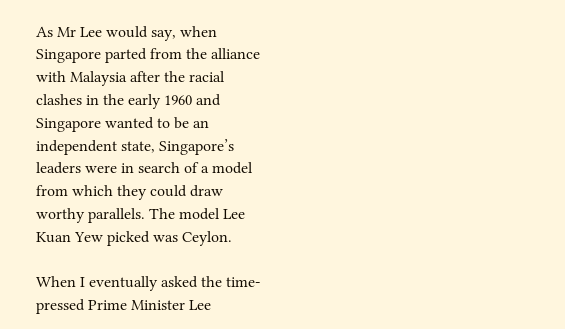As Mr Lee would say, when Singapore parted from the alliance with Malaysia after the racial clashes in the early 1960 and Singapore wanted to be an independent state, Singapore’s leaders were in search of a model from which they could draw worthy parallels. The model Lee Kuan Yew picked was Ceylon.

When I eventually asked the time-pressed Prime Minister Lee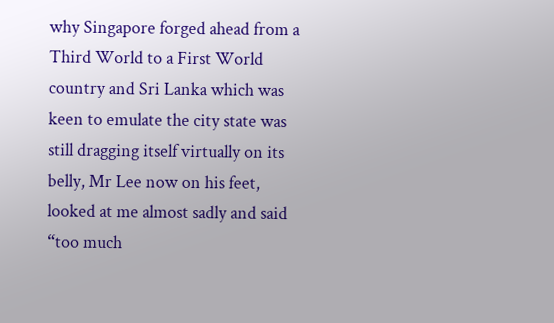why Singapore forged ahead from a Third World to a First World country and Sri Lanka which was keen to emulate the city state was still dragging itself virtually on its belly, Mr Lee now on his feet, looked at me almost sadly and said “too much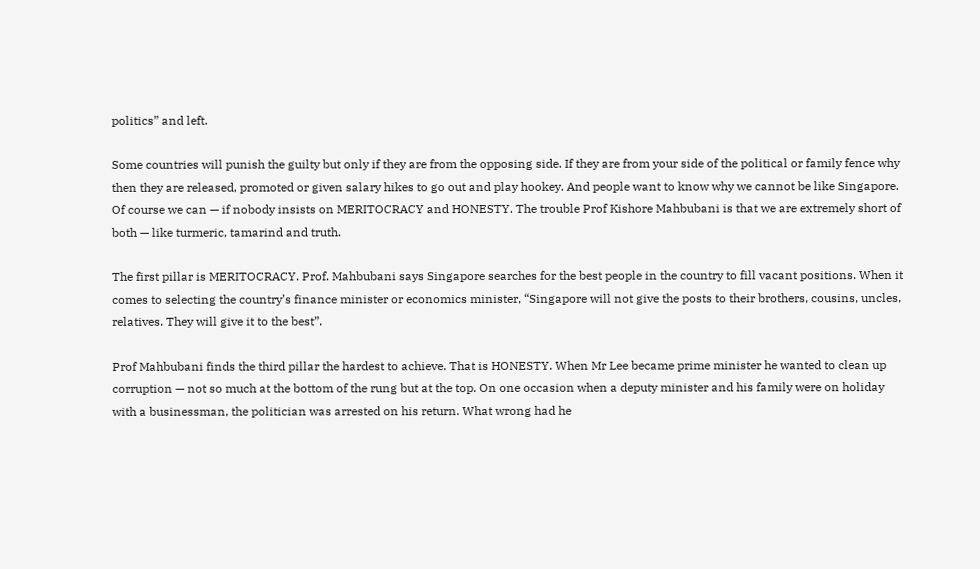politics” and left.

Some countries will punish the guilty but only if they are from the opposing side. If they are from your side of the political or family fence why then they are released, promoted or given salary hikes to go out and play hookey. And people want to know why we cannot be like Singapore. Of course we can — if nobody insists on MERITOCRACY and HONESTY. The trouble Prof Kishore Mahbubani is that we are extremely short of both — like turmeric, tamarind and truth.

The first pillar is MERITOCRACY. Prof. Mahbubani says Singapore searches for the best people in the country to fill vacant positions. When it comes to selecting the country’s finance minister or economics minister, “Singapore will not give the posts to their brothers, cousins, uncles, relatives. They will give it to the best”.

Prof Mahbubani finds the third pillar the hardest to achieve. That is HONESTY. When Mr Lee became prime minister he wanted to clean up corruption — not so much at the bottom of the rung but at the top. On one occasion when a deputy minister and his family were on holiday with a businessman, the politician was arrested on his return. What wrong had he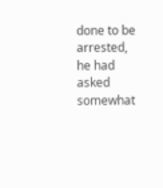done to be arrested, he had asked somewhat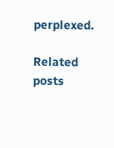perplexed.

Related posts